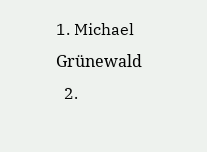1. Michael Grünewald
  2.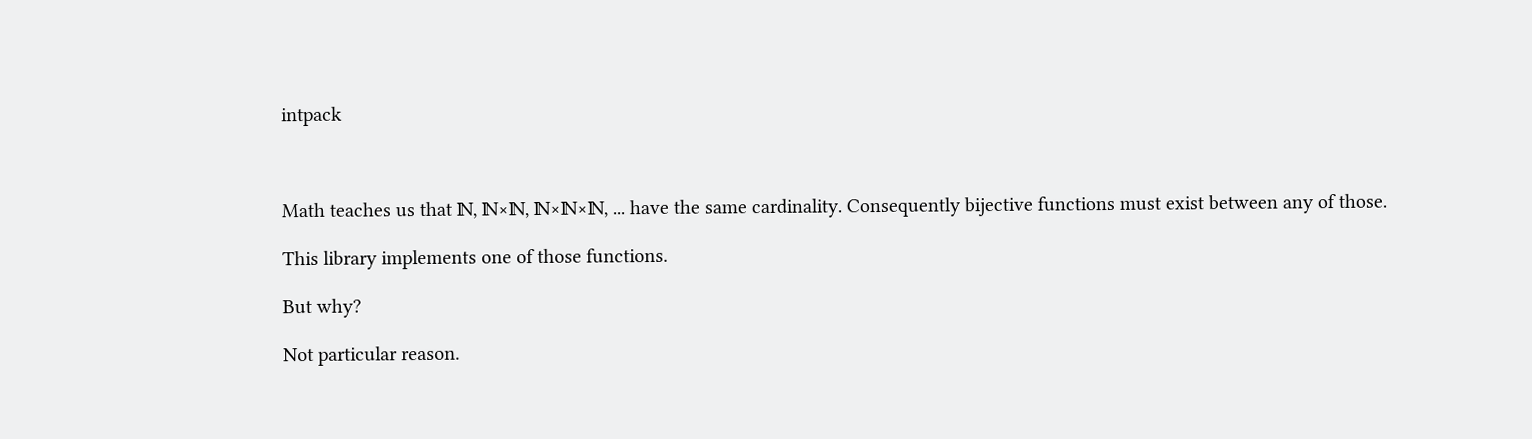intpack



Math teaches us that ℕ, ℕ×ℕ, ℕ×ℕ×ℕ, ... have the same cardinality. Consequently bijective functions must exist between any of those.

This library implements one of those functions.

But why?

Not particular reason.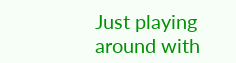Just playing around with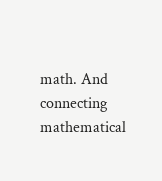math. And connecting mathematical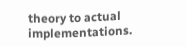theory to actual implementations.